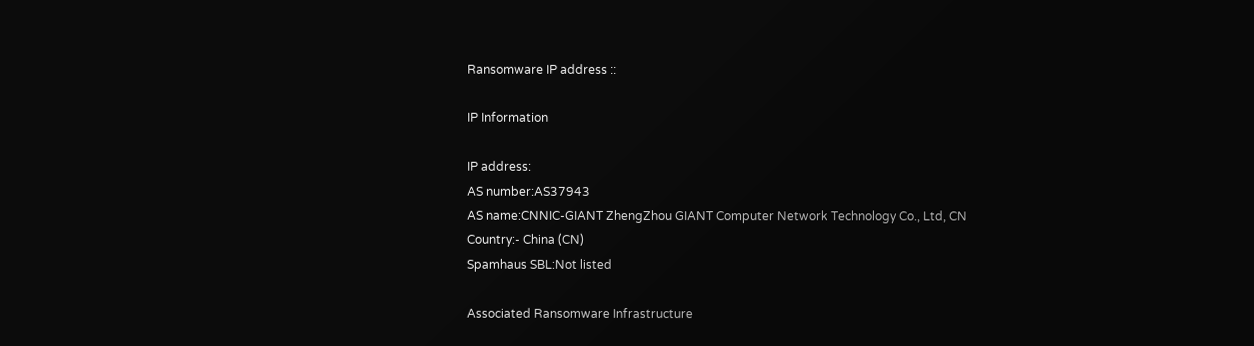Ransomware IP address ::

IP Information

IP address:
AS number:AS37943
AS name:CNNIC-GIANT ZhengZhou GIANT Computer Network Technology Co., Ltd, CN
Country:- China (CN)
Spamhaus SBL:Not listed

Associated Ransomware Infrastructure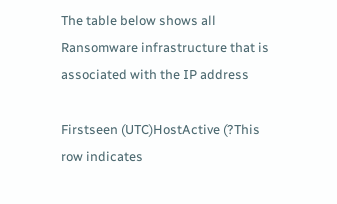The table below shows all Ransomware infrastructure that is associated with the IP address

Firstseen (UTC)HostActive (?This row indicates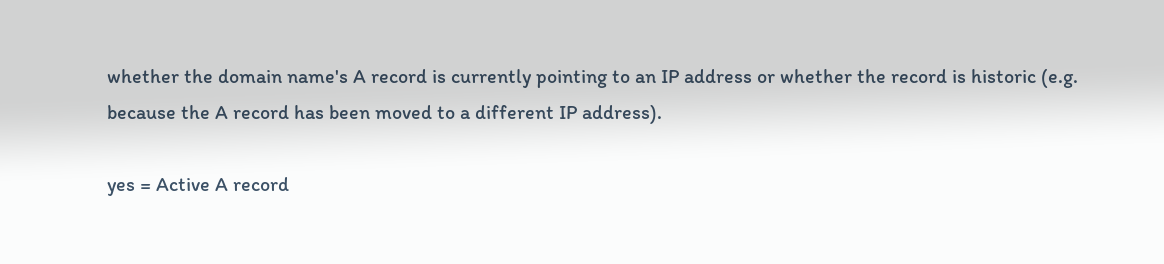whether the domain name's A record is currently pointing to an IP address or whether the record is historic (e.g. because the A record has been moved to a different IP address).

yes = Active A record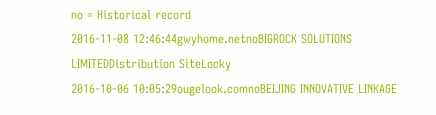no = Historical record
2016-11-08 12:46:44gwyhome.netnoBIGROCK SOLUTIONS LIMITEDDistribution SiteLocky
2016-10-06 10:05:29ougelook.comnoBEIJING INNOVATIVE LINKAGE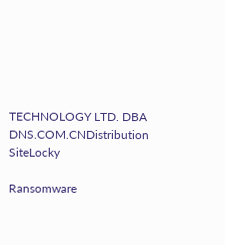TECHNOLOGY LTD. DBA DNS.COM.CNDistribution SiteLocky

Ransomware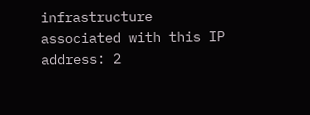infrastructure associated with this IP address: 2